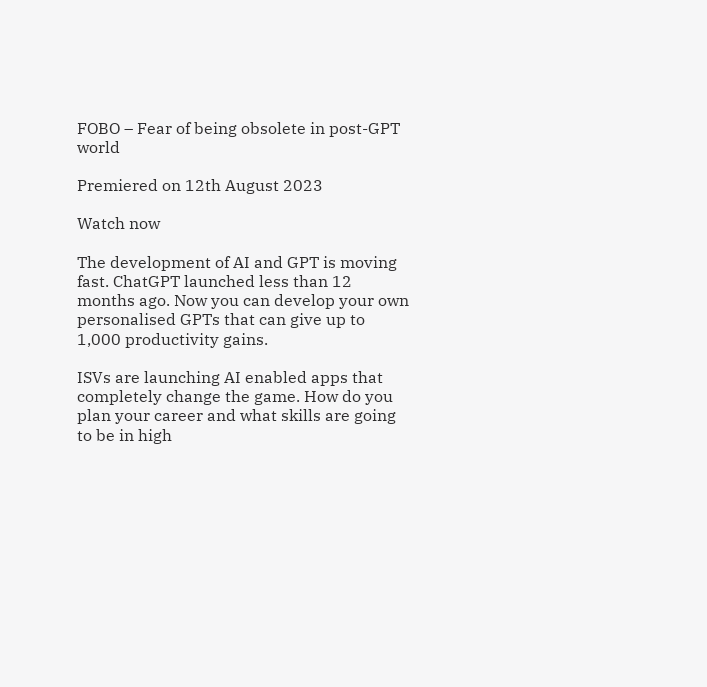FOBO – Fear of being obsolete in post-GPT world

Premiered on 12th August 2023

Watch now

The development of AI and GPT is moving fast. ChatGPT launched less than 12 months ago. Now you can develop your own personalised GPTs that can give up to 1,000 productivity gains.

ISVs are launching AI enabled apps that completely change the game. How do you plan your career and what skills are going to be in high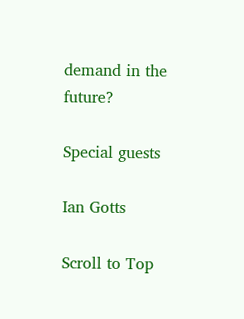demand in the future?

Special guests

Ian Gotts

Scroll to Top